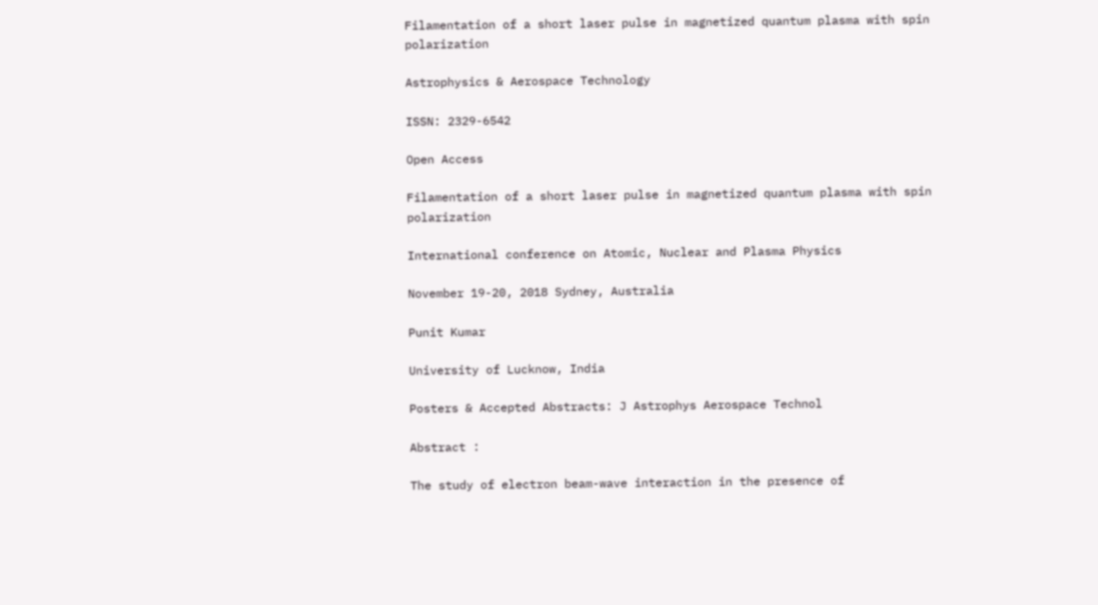Filamentation of a short laser pulse in magnetized quantum plasma with spin polarization

Astrophysics & Aerospace Technology

ISSN: 2329-6542

Open Access

Filamentation of a short laser pulse in magnetized quantum plasma with spin polarization

International conference on Atomic, Nuclear and Plasma Physics

November 19-20, 2018 Sydney, Australia

Punit Kumar

University of Lucknow, India

Posters & Accepted Abstracts: J Astrophys Aerospace Technol

Abstract :

The study of electron beam-wave interaction in the presence of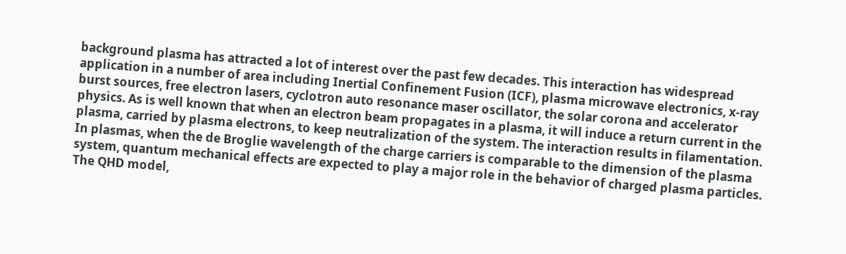background plasma has attracted a lot of interest over the past few decades. This interaction has widespread application in a number of area including Inertial Confinement Fusion (ICF), plasma microwave electronics, x-ray burst sources, free electron lasers, cyclotron auto resonance maser oscillator, the solar corona and accelerator physics. As is well known that when an electron beam propagates in a plasma, it will induce a return current in the plasma, carried by plasma electrons, to keep neutralization of the system. The interaction results in filamentation. In plasmas, when the de Broglie wavelength of the charge carriers is comparable to the dimension of the plasma system, quantum mechanical effects are expected to play a major role in the behavior of charged plasma particles. The QHD model,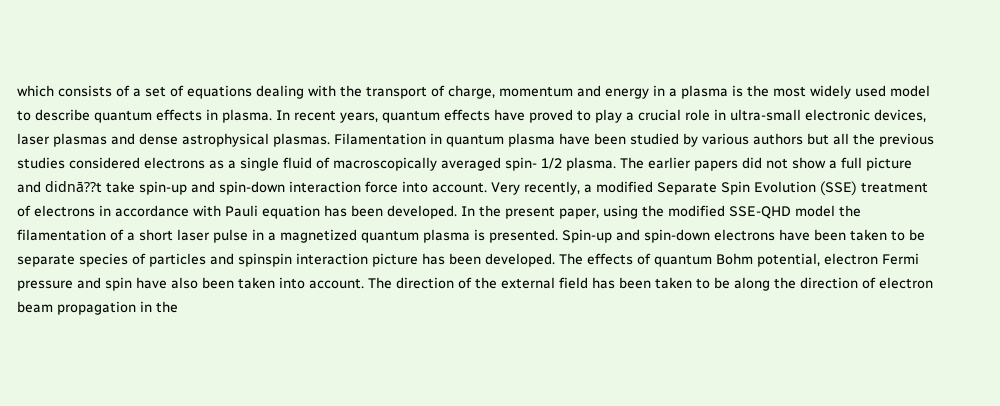which consists of a set of equations dealing with the transport of charge, momentum and energy in a plasma is the most widely used model to describe quantum effects in plasma. In recent years, quantum effects have proved to play a crucial role in ultra-small electronic devices, laser plasmas and dense astrophysical plasmas. Filamentation in quantum plasma have been studied by various authors but all the previous studies considered electrons as a single fluid of macroscopically averaged spin- 1/2 plasma. The earlier papers did not show a full picture and didnā??t take spin-up and spin-down interaction force into account. Very recently, a modified Separate Spin Evolution (SSE) treatment of electrons in accordance with Pauli equation has been developed. In the present paper, using the modified SSE-QHD model the filamentation of a short laser pulse in a magnetized quantum plasma is presented. Spin-up and spin-down electrons have been taken to be separate species of particles and spinspin interaction picture has been developed. The effects of quantum Bohm potential, electron Fermi pressure and spin have also been taken into account. The direction of the external field has been taken to be along the direction of electron beam propagation in the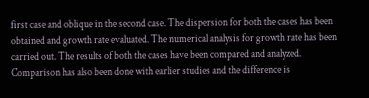first case and oblique in the second case. The dispersion for both the cases has been obtained and growth rate evaluated. The numerical analysis for growth rate has been carried out. The results of both the cases have been compared and analyzed. Comparison has also been done with earlier studies and the difference is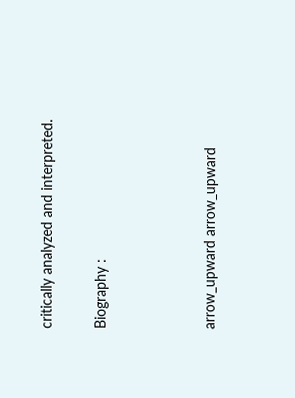critically analyzed and interpreted.

Biography :



arrow_upward arrow_upward